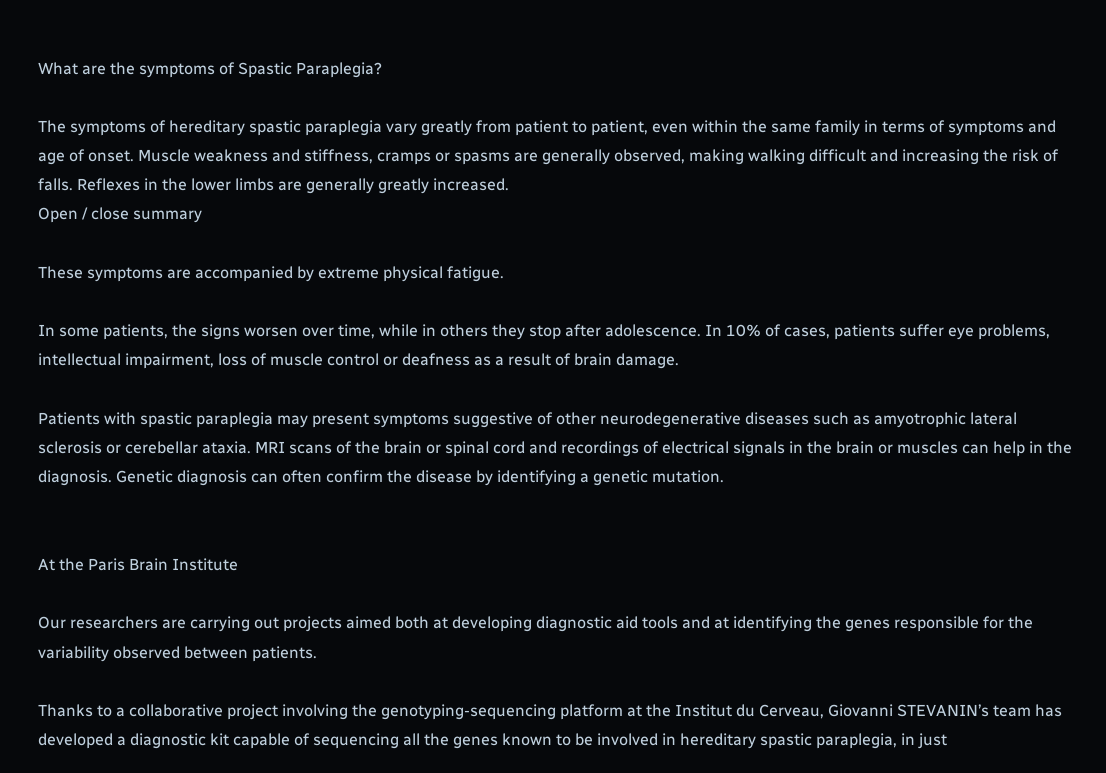What are the symptoms of Spastic Paraplegia?

The symptoms of hereditary spastic paraplegia vary greatly from patient to patient, even within the same family in terms of symptoms and age of onset. Muscle weakness and stiffness, cramps or spasms are generally observed, making walking difficult and increasing the risk of falls. Reflexes in the lower limbs are generally greatly increased.
Open / close summary

These symptoms are accompanied by extreme physical fatigue.

In some patients, the signs worsen over time, while in others they stop after adolescence. In 10% of cases, patients suffer eye problems, intellectual impairment, loss of muscle control or deafness as a result of brain damage.

Patients with spastic paraplegia may present symptoms suggestive of other neurodegenerative diseases such as amyotrophic lateral sclerosis or cerebellar ataxia. MRI scans of the brain or spinal cord and recordings of electrical signals in the brain or muscles can help in the diagnosis. Genetic diagnosis can often confirm the disease by identifying a genetic mutation.


At the Paris Brain Institute

Our researchers are carrying out projects aimed both at developing diagnostic aid tools and at identifying the genes responsible for the variability observed between patients.

Thanks to a collaborative project involving the genotyping-sequencing platform at the Institut du Cerveau, Giovanni STEVANIN’s team has developed a diagnostic kit capable of sequencing all the genes known to be involved in hereditary spastic paraplegia, in just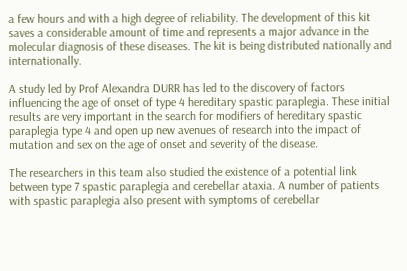a few hours and with a high degree of reliability. The development of this kit saves a considerable amount of time and represents a major advance in the molecular diagnosis of these diseases. The kit is being distributed nationally and internationally.

A study led by Prof Alexandra DURR has led to the discovery of factors influencing the age of onset of type 4 hereditary spastic paraplegia. These initial results are very important in the search for modifiers of hereditary spastic paraplegia type 4 and open up new avenues of research into the impact of mutation and sex on the age of onset and severity of the disease.

The researchers in this team also studied the existence of a potential link between type 7 spastic paraplegia and cerebellar ataxia. A number of patients with spastic paraplegia also present with symptoms of cerebellar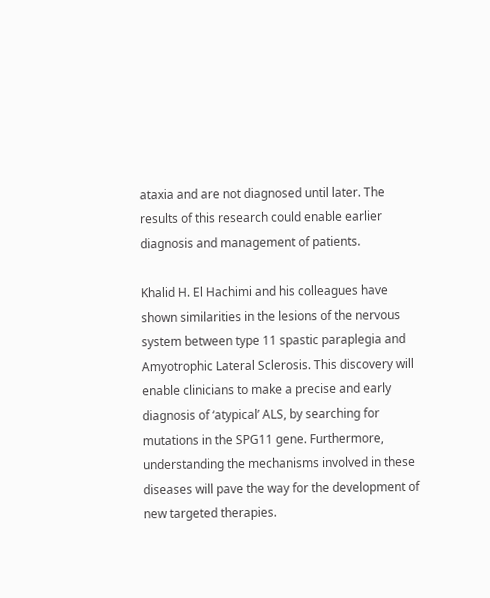ataxia and are not diagnosed until later. The results of this research could enable earlier diagnosis and management of patients.

Khalid H. El Hachimi and his colleagues have shown similarities in the lesions of the nervous system between type 11 spastic paraplegia and Amyotrophic Lateral Sclerosis. This discovery will enable clinicians to make a precise and early diagnosis of ‘atypical’ ALS, by searching for mutations in the SPG11 gene. Furthermore, understanding the mechanisms involved in these diseases will pave the way for the development of new targeted therapies.